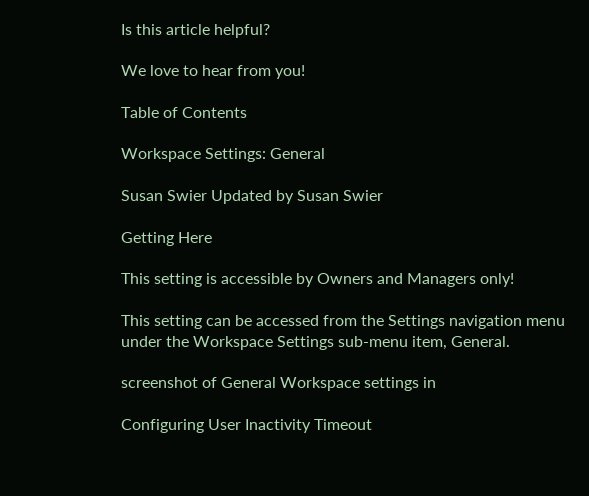Is this article helpful?

We love to hear from you!

Table of Contents

Workspace Settings: General

Susan Swier Updated by Susan Swier

Getting Here

This setting is accessible by Owners and Managers only!

This setting can be accessed from the Settings navigation menu under the Workspace Settings sub-menu item, General.

screenshot of General Workspace settings in

Configuring User Inactivity Timeout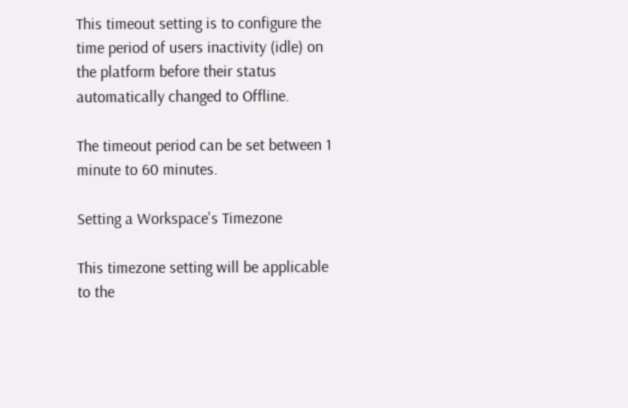This timeout setting is to configure the time period of users inactivity (idle) on the platform before their status automatically changed to Offline.

The timeout period can be set between 1 minute to 60 minutes.

Setting a Workspace's Timezone

This timezone setting will be applicable to the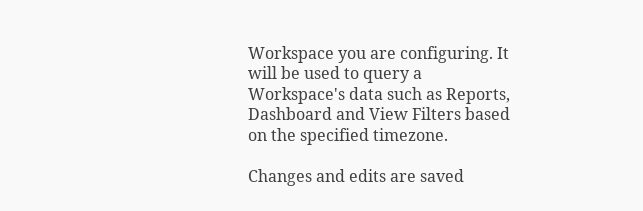Workspace you are configuring. It will be used to query a Workspace's data such as Reports, Dashboard and View Filters based on the specified timezone.

Changes and edits are saved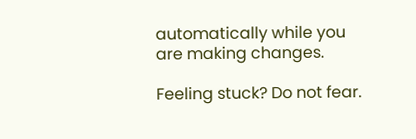automatically while you are making changes.

Feeling stuck? Do not fear.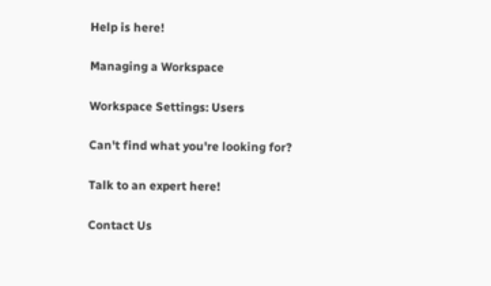Help is here!

Managing a Workspace

Workspace Settings: Users

Can't find what you're looking for?

Talk to an expert here!

Contact Us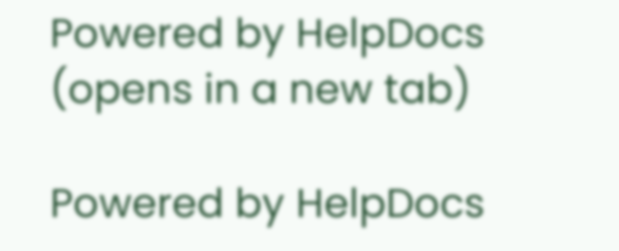Powered by HelpDocs (opens in a new tab)

Powered by HelpDocs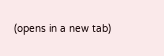(opens in a new tab)